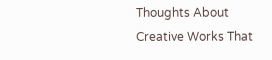Thoughts About Creative Works That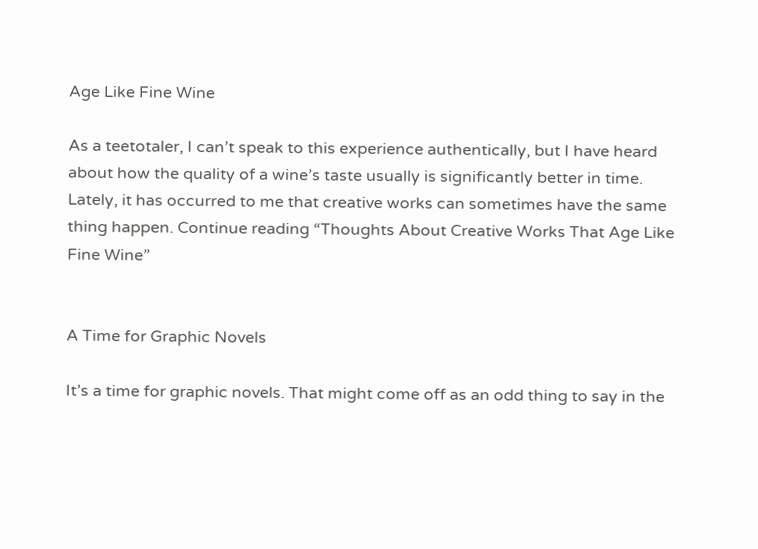Age Like Fine Wine

As a teetotaler, I can’t speak to this experience authentically, but I have heard about how the quality of a wine’s taste usually is significantly better in time. Lately, it has occurred to me that creative works can sometimes have the same thing happen. Continue reading “Thoughts About Creative Works That Age Like Fine Wine”


A Time for Graphic Novels

It’s a time for graphic novels. That might come off as an odd thing to say in the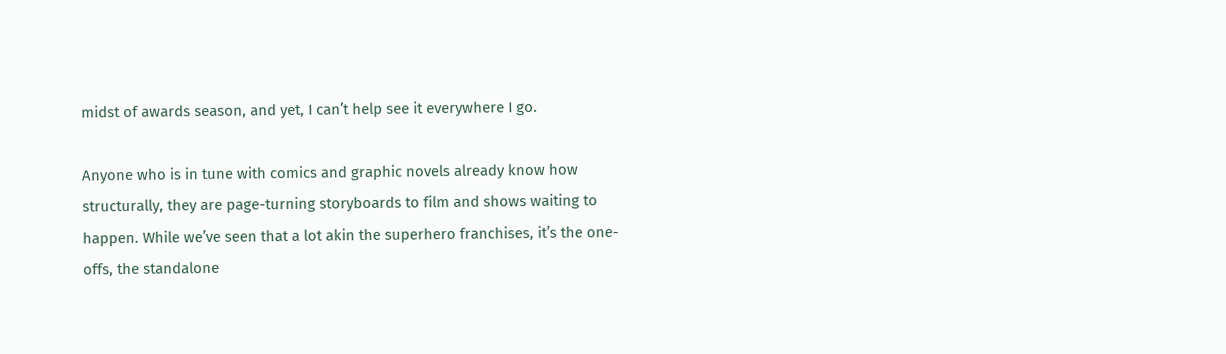midst of awards season, and yet, I can’t help see it everywhere I go.

Anyone who is in tune with comics and graphic novels already know how structurally, they are page-turning storyboards to film and shows waiting to happen. While we’ve seen that a lot akin the superhero franchises, it’s the one-offs, the standalone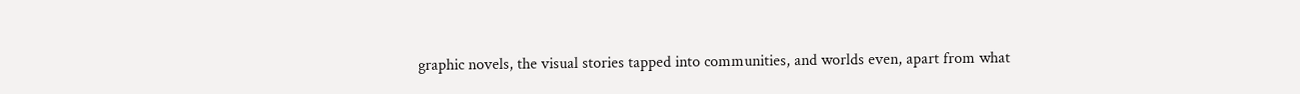graphic novels, the visual stories tapped into communities, and worlds even, apart from what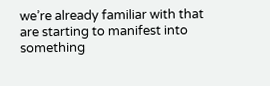we’re already familiar with that are starting to manifest into something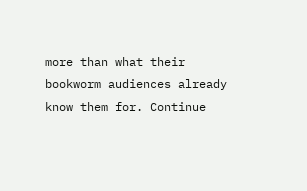more than what their bookworm audiences already know them for. Continue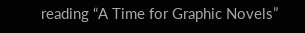reading “A Time for Graphic Novels”